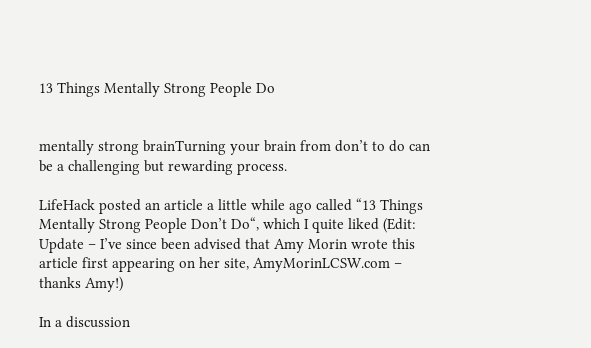13 Things Mentally Strong People Do


mentally strong brainTurning your brain from don’t to do can be a challenging but rewarding process.

LifeHack posted an article a little while ago called “13 Things Mentally Strong People Don’t Do“, which I quite liked (Edit: Update – I’ve since been advised that Amy Morin wrote this article first appearing on her site, AmyMorinLCSW.com – thanks Amy!)

In a discussion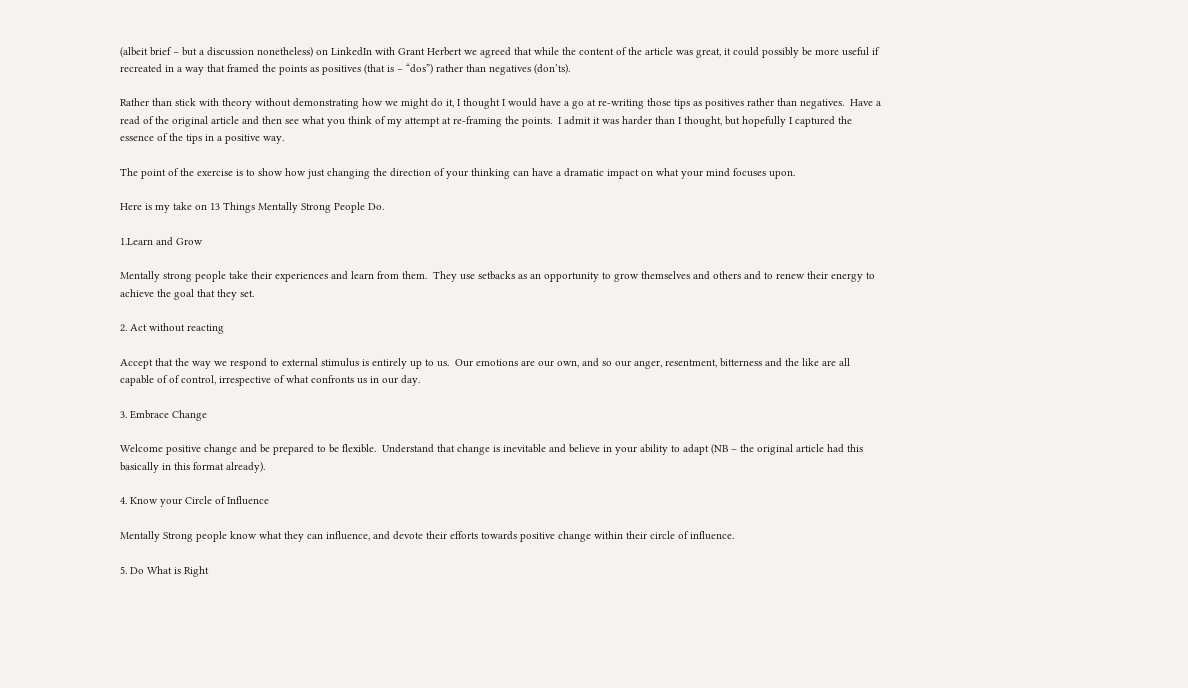(albeit brief – but a discussion nonetheless) on LinkedIn with Grant Herbert we agreed that while the content of the article was great, it could possibly be more useful if recreated in a way that framed the points as positives (that is – “dos”) rather than negatives (don’ts).

Rather than stick with theory without demonstrating how we might do it, I thought I would have a go at re-writing those tips as positives rather than negatives.  Have a read of the original article and then see what you think of my attempt at re-framing the points.  I admit it was harder than I thought, but hopefully I captured the essence of the tips in a positive way.

The point of the exercise is to show how just changing the direction of your thinking can have a dramatic impact on what your mind focuses upon.

Here is my take on 13 Things Mentally Strong People Do.

1.Learn and Grow

Mentally strong people take their experiences and learn from them.  They use setbacks as an opportunity to grow themselves and others and to renew their energy to achieve the goal that they set.

2. Act without reacting

Accept that the way we respond to external stimulus is entirely up to us.  Our emotions are our own, and so our anger, resentment, bitterness and the like are all capable of of control, irrespective of what confronts us in our day.

3. Embrace Change

Welcome positive change and be prepared to be flexible.  Understand that change is inevitable and believe in your ability to adapt (NB – the original article had this basically in this format already).

4. Know your Circle of Influence

Mentally Strong people know what they can influence, and devote their efforts towards positive change within their circle of influence.

5. Do What is Right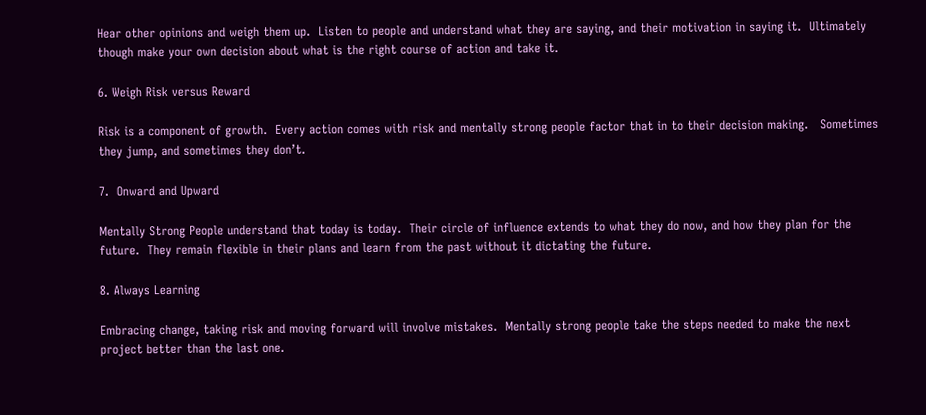Hear other opinions and weigh them up.  Listen to people and understand what they are saying, and their motivation in saying it.  Ultimately though make your own decision about what is the right course of action and take it.

6. Weigh Risk versus Reward

Risk is a component of growth.  Every action comes with risk and mentally strong people factor that in to their decision making.   Sometimes they jump, and sometimes they don’t.

7.  Onward and Upward

Mentally Strong People understand that today is today.  Their circle of influence extends to what they do now, and how they plan for the future.  They remain flexible in their plans and learn from the past without it dictating the future.

8. Always Learning

Embracing change, taking risk and moving forward will involve mistakes.  Mentally strong people take the steps needed to make the next project better than the last one.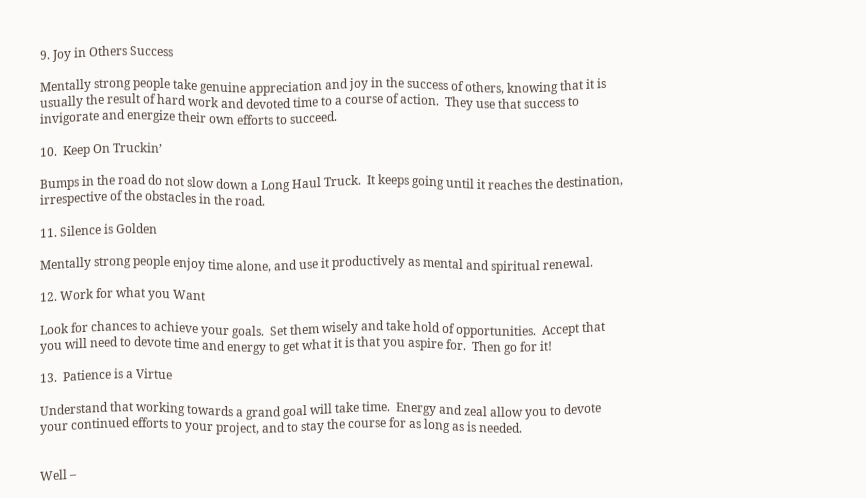9. Joy in Others Success

Mentally strong people take genuine appreciation and joy in the success of others, knowing that it is usually the result of hard work and devoted time to a course of action.  They use that success to invigorate and energize their own efforts to succeed.

10.  Keep On Truckin’

Bumps in the road do not slow down a Long Haul Truck.  It keeps going until it reaches the destination, irrespective of the obstacles in the road.

11. Silence is Golden

Mentally strong people enjoy time alone, and use it productively as mental and spiritual renewal.

12. Work for what you Want

Look for chances to achieve your goals.  Set them wisely and take hold of opportunities.  Accept that you will need to devote time and energy to get what it is that you aspire for.  Then go for it!

13.  Patience is a Virtue

Understand that working towards a grand goal will take time.  Energy and zeal allow you to devote your continued efforts to your project, and to stay the course for as long as is needed.


Well –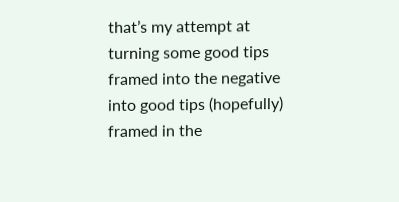that’s my attempt at turning some good tips framed into the negative into good tips (hopefully) framed in the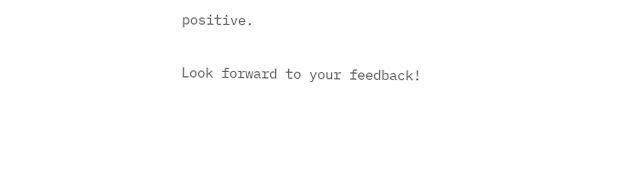positive.

Look forward to your feedback!